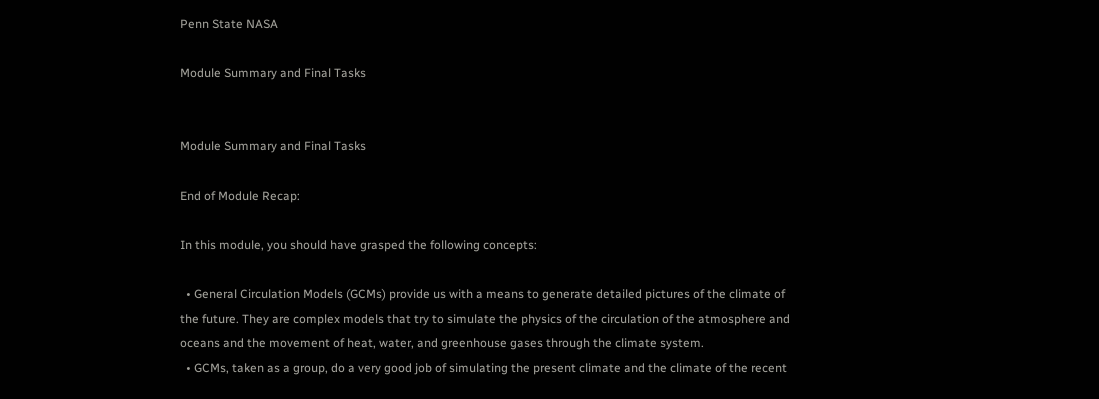Penn State NASA

Module Summary and Final Tasks


Module Summary and Final Tasks

End of Module Recap:

In this module, you should have grasped the following concepts:

  • General Circulation Models (GCMs) provide us with a means to generate detailed pictures of the climate of the future. They are complex models that try to simulate the physics of the circulation of the atmosphere and oceans and the movement of heat, water, and greenhouse gases through the climate system.
  • GCMs, taken as a group, do a very good job of simulating the present climate and the climate of the recent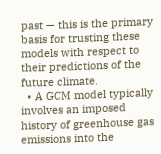past — this is the primary basis for trusting these models with respect to their predictions of the future climate.
  • A GCM model typically involves an imposed history of greenhouse gas emissions into the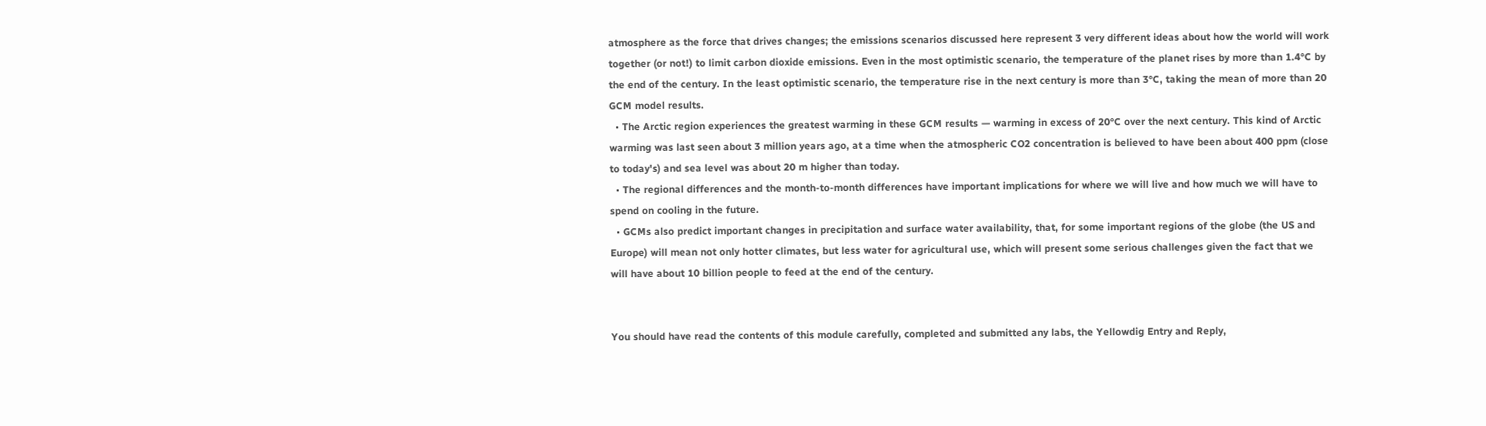atmosphere as the force that drives changes; the emissions scenarios discussed here represent 3 very different ideas about how the world will work together (or not!) to limit carbon dioxide emissions. Even in the most optimistic scenario, the temperature of the planet rises by more than 1.4°C by the end of the century. In the least optimistic scenario, the temperature rise in the next century is more than 3°C, taking the mean of more than 20 GCM model results.
  • The Arctic region experiences the greatest warming in these GCM results — warming in excess of 20°C over the next century. This kind of Arctic warming was last seen about 3 million years ago, at a time when the atmospheric CO2 concentration is believed to have been about 400 ppm (close to today's) and sea level was about 20 m higher than today.
  • The regional differences and the month-to-month differences have important implications for where we will live and how much we will have to spend on cooling in the future.
  • GCMs also predict important changes in precipitation and surface water availability, that, for some important regions of the globe (the US and Europe) will mean not only hotter climates, but less water for agricultural use, which will present some serious challenges given the fact that we will have about 10 billion people to feed at the end of the century.


You should have read the contents of this module carefully, completed and submitted any labs, the Yellowdig Entry and Reply,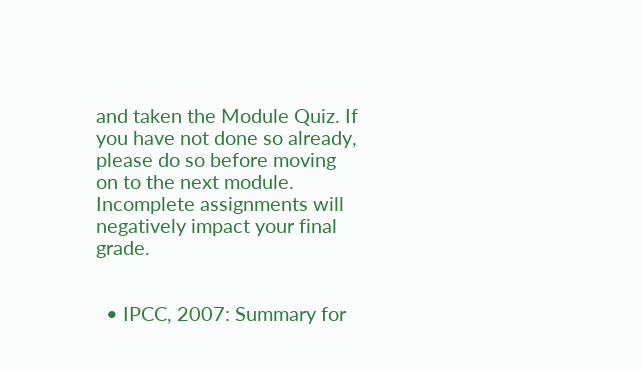and taken the Module Quiz. If you have not done so already, please do so before moving on to the next module. Incomplete assignments will negatively impact your final grade.


  • IPCC, 2007: Summary for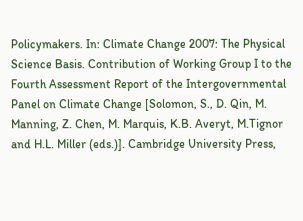Policymakers. In: Climate Change 2007: The Physical Science Basis. Contribution of Working Group I to the Fourth Assessment Report of the Intergovernmental Panel on Climate Change [Solomon, S., D. Qin, M. Manning, Z. Chen, M. Marquis, K.B. Averyt, M.Tignor and H.L. Miller (eds.)]. Cambridge University Press,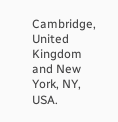Cambridge, United Kingdom and New York, NY, USA.